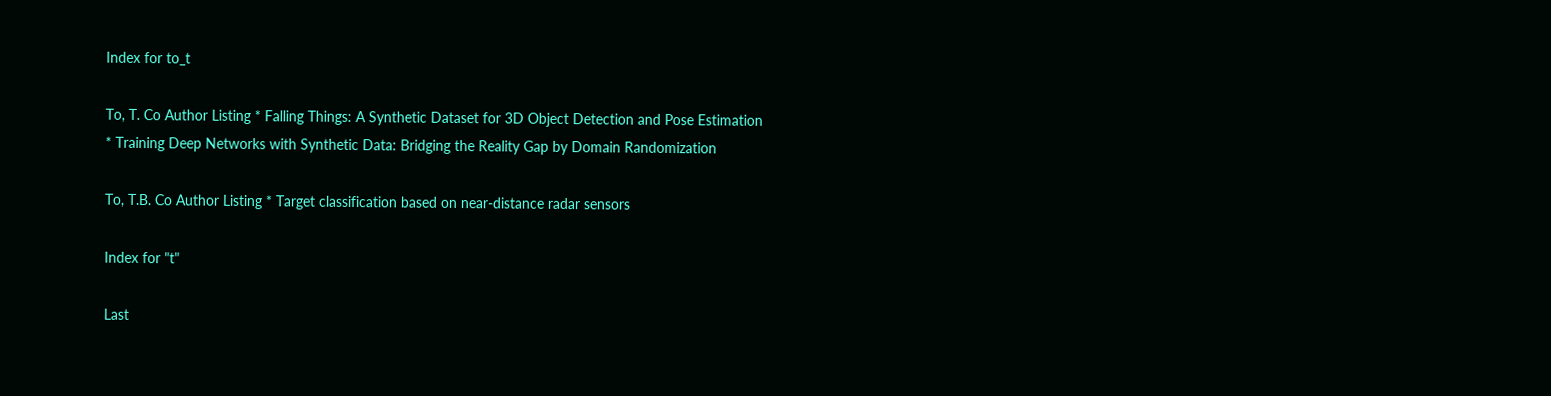Index for to_t

To, T. Co Author Listing * Falling Things: A Synthetic Dataset for 3D Object Detection and Pose Estimation
* Training Deep Networks with Synthetic Data: Bridging the Reality Gap by Domain Randomization

To, T.B. Co Author Listing * Target classification based on near-distance radar sensors

Index for "t"

Last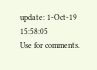update: 1-Oct-19 15:58:05
Use for comments.